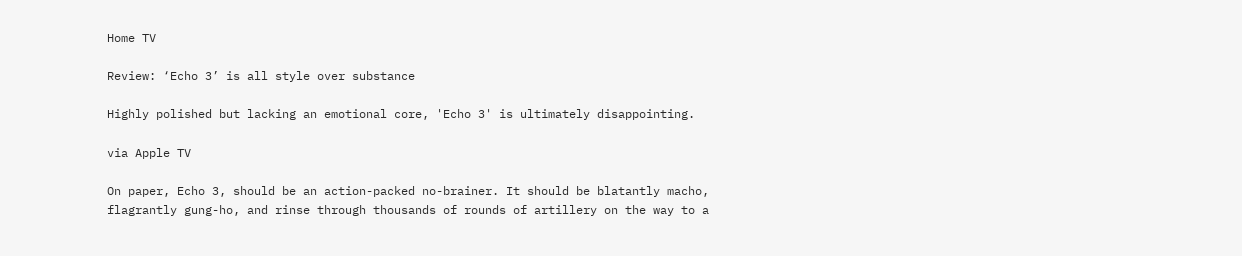Home TV

Review: ‘Echo 3’ is all style over substance

Highly polished but lacking an emotional core, 'Echo 3' is ultimately disappointing.

via Apple TV

On paper, Echo 3, should be an action-packed no-brainer. It should be blatantly macho, flagrantly gung-ho, and rinse through thousands of rounds of artillery on the way to a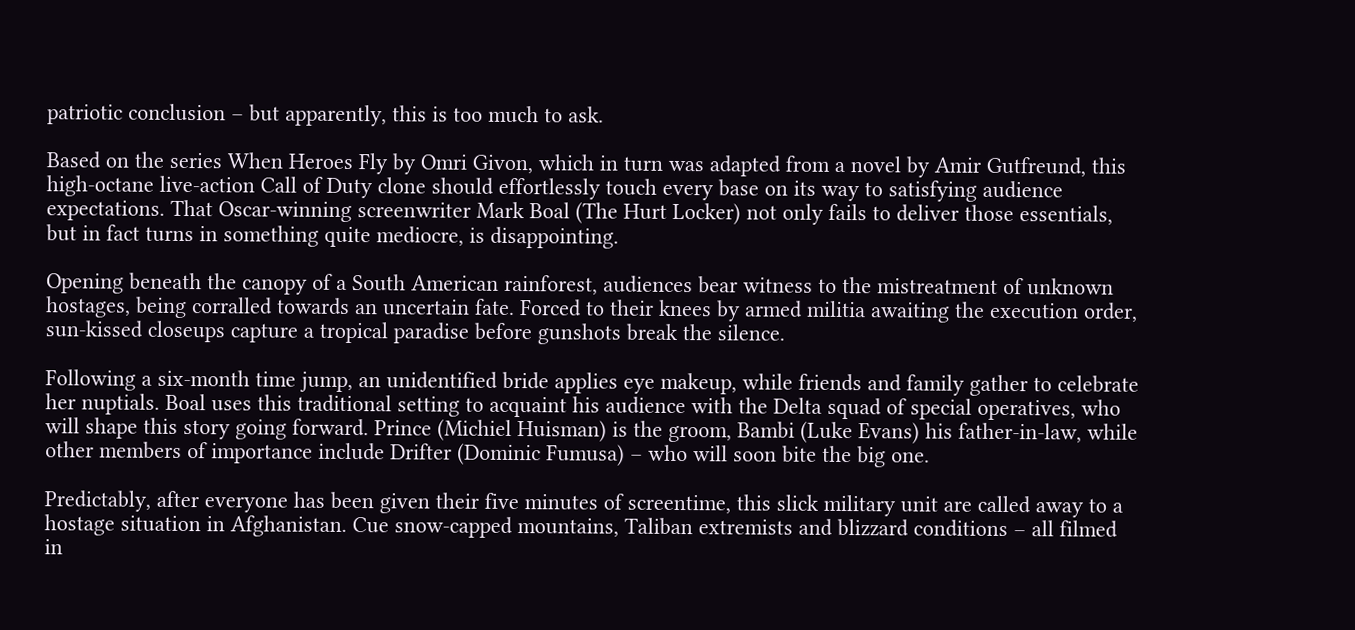patriotic conclusion – but apparently, this is too much to ask.

Based on the series When Heroes Fly by Omri Givon, which in turn was adapted from a novel by Amir Gutfreund, this high-octane live-action Call of Duty clone should effortlessly touch every base on its way to satisfying audience expectations. That Oscar-winning screenwriter Mark Boal (The Hurt Locker) not only fails to deliver those essentials, but in fact turns in something quite mediocre, is disappointing.

Opening beneath the canopy of a South American rainforest, audiences bear witness to the mistreatment of unknown hostages, being corralled towards an uncertain fate. Forced to their knees by armed militia awaiting the execution order, sun-kissed closeups capture a tropical paradise before gunshots break the silence.

Following a six-month time jump, an unidentified bride applies eye makeup, while friends and family gather to celebrate her nuptials. Boal uses this traditional setting to acquaint his audience with the Delta squad of special operatives, who will shape this story going forward. Prince (Michiel Huisman) is the groom, Bambi (Luke Evans) his father-in-law, while other members of importance include Drifter (Dominic Fumusa) – who will soon bite the big one.

Predictably, after everyone has been given their five minutes of screentime, this slick military unit are called away to a hostage situation in Afghanistan. Cue snow-capped mountains, Taliban extremists and blizzard conditions – all filmed in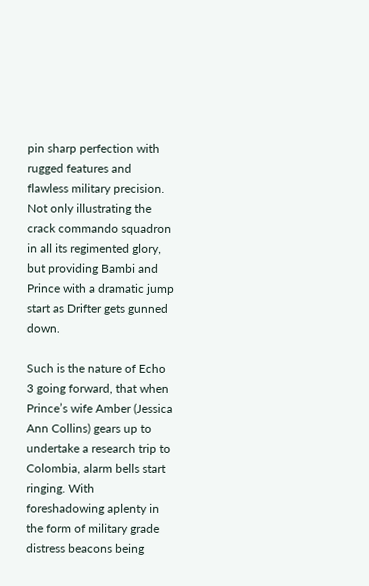pin sharp perfection with rugged features and flawless military precision. Not only illustrating the crack commando squadron in all its regimented glory, but providing Bambi and Prince with a dramatic jump start as Drifter gets gunned down.

Such is the nature of Echo 3 going forward, that when Prince’s wife Amber (Jessica Ann Collins) gears up to undertake a research trip to Colombia, alarm bells start ringing. With foreshadowing aplenty in the form of military grade distress beacons being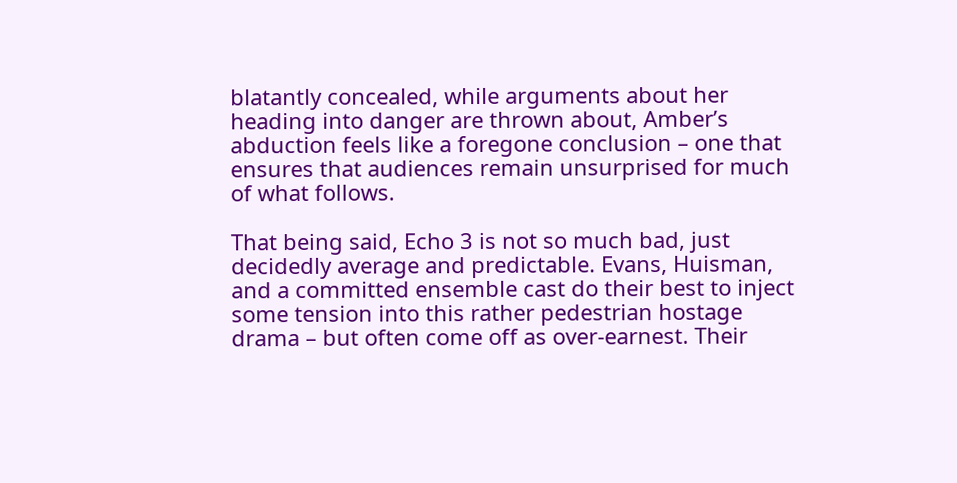blatantly concealed, while arguments about her heading into danger are thrown about, Amber’s abduction feels like a foregone conclusion – one that ensures that audiences remain unsurprised for much of what follows.

That being said, Echo 3 is not so much bad, just decidedly average and predictable. Evans, Huisman, and a committed ensemble cast do their best to inject some tension into this rather pedestrian hostage drama – but often come off as over-earnest. Their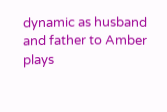dynamic as husband and father to Amber plays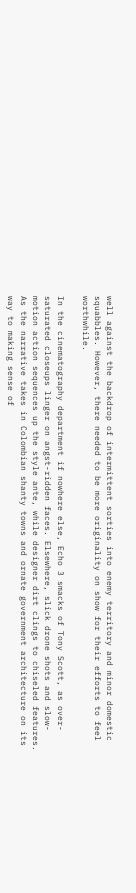well against the backdrop of intermittent sorties into enemy territory and minor domestic squabbles. However, there needed to be more originality on show for their efforts to feel worthwhile.

In the cinematography department if nowhere else, Echo 3 smacks of Tony Scott, as over-saturated closeups linger on angst-ridden faces. Elsewhere, slick drone shots and slow-motion action sequences up the style ante, while designer dirt clings to chiseled features. As the narrative takes in Colombian shanty towns and ornate government architecture on its way to making sense of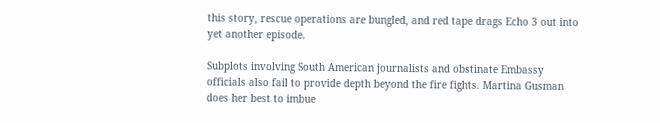this story, rescue operations are bungled, and red tape drags Echo 3 out into yet another episode.

Subplots involving South American journalists and obstinate Embassy officials also fail to provide depth beyond the fire fights. Martina Gusman does her best to imbue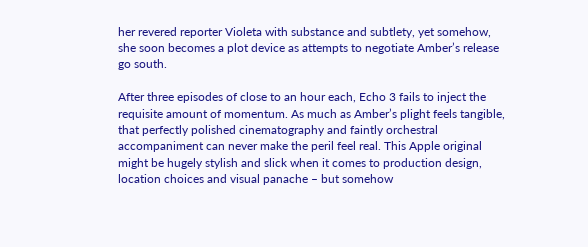her revered reporter Violeta with substance and subtlety, yet somehow, she soon becomes a plot device as attempts to negotiate Amber’s release go south.

After three episodes of close to an hour each, Echo 3 fails to inject the requisite amount of momentum. As much as Amber’s plight feels tangible, that perfectly polished cinematography and faintly orchestral accompaniment can never make the peril feel real. This Apple original might be hugely stylish and slick when it comes to production design, location choices and visual panache – but somehow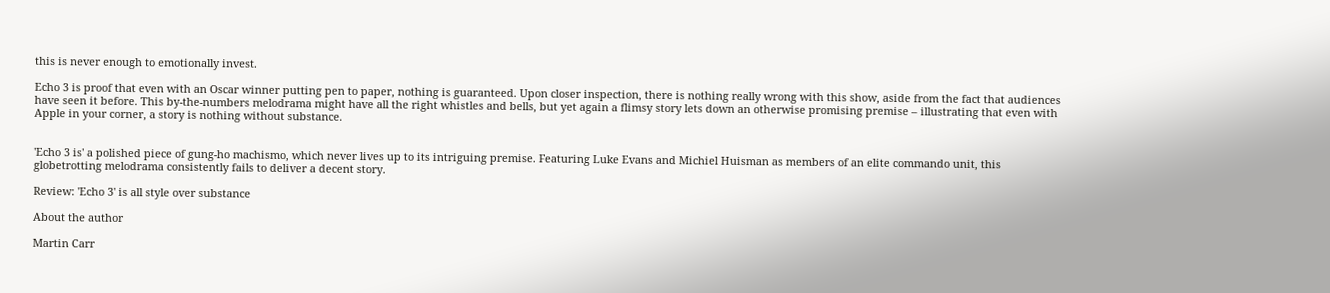this is never enough to emotionally invest.

Echo 3 is proof that even with an Oscar winner putting pen to paper, nothing is guaranteed. Upon closer inspection, there is nothing really wrong with this show, aside from the fact that audiences have seen it before. This by-the-numbers melodrama might have all the right whistles and bells, but yet again a flimsy story lets down an otherwise promising premise – illustrating that even with Apple in your corner, a story is nothing without substance.


'Echo 3 is' a polished piece of gung-ho machismo, which never lives up to its intriguing premise. Featuring Luke Evans and Michiel Huisman as members of an elite commando unit, this globetrotting melodrama consistently fails to deliver a decent story.

Review: 'Echo 3' is all style over substance

About the author

Martin Carr